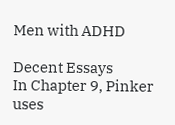Men with ADHD

Decent Essays
In Chapter 9, Pinker uses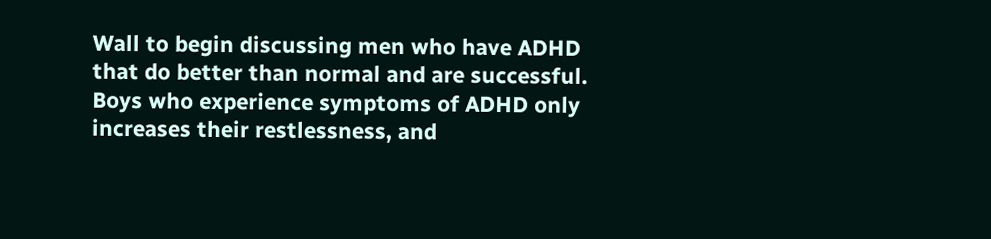Wall to begin discussing men who have ADHD that do better than normal and are successful. Boys who experience symptoms of ADHD only increases their restlessness, and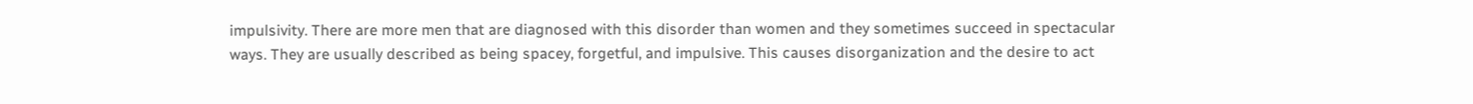impulsivity. There are more men that are diagnosed with this disorder than women and they sometimes succeed in spectacular ways. They are usually described as being spacey, forgetful, and impulsive. This causes disorganization and the desire to act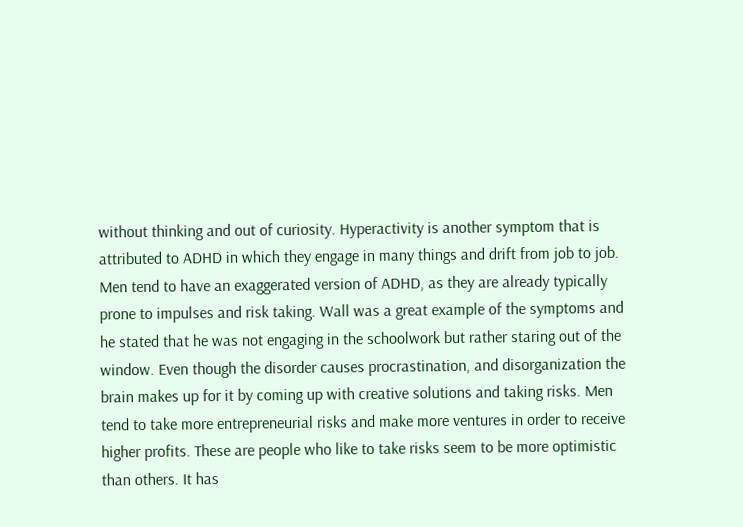without thinking and out of curiosity. Hyperactivity is another symptom that is attributed to ADHD in which they engage in many things and drift from job to job. Men tend to have an exaggerated version of ADHD, as they are already typically prone to impulses and risk taking. Wall was a great example of the symptoms and he stated that he was not engaging in the schoolwork but rather staring out of the window. Even though the disorder causes procrastination, and disorganization the brain makes up for it by coming up with creative solutions and taking risks. Men tend to take more entrepreneurial risks and make more ventures in order to receive higher profits. These are people who like to take risks seem to be more optimistic than others. It has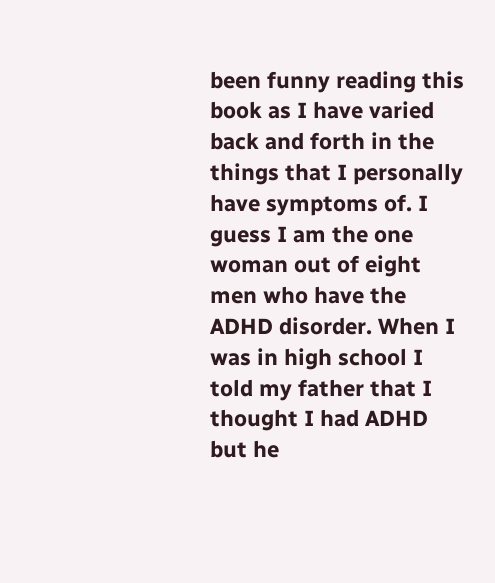been funny reading this book as I have varied back and forth in the things that I personally have symptoms of. I guess I am the one woman out of eight men who have the ADHD disorder. When I was in high school I told my father that I thought I had ADHD but he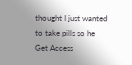thought I just wanted to take pills so he
Get Access